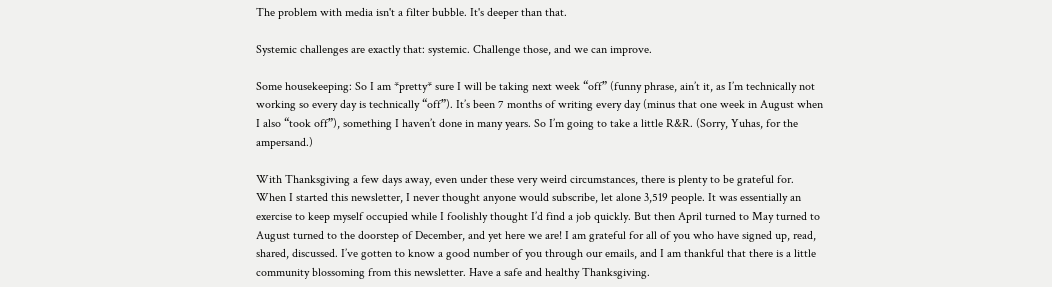The problem with media isn't a filter bubble. It's deeper than that.

Systemic challenges are exactly that: systemic. Challenge those, and we can improve.

Some housekeeping: So I am *pretty* sure I will be taking next week “off” (funny phrase, ain’t it, as I’m technically not working so every day is technically “off”). It’s been 7 months of writing every day (minus that one week in August when I also “took off”), something I haven’t done in many years. So I’m going to take a little R&R. (Sorry, Yuhas, for the ampersand.)

With Thanksgiving a few days away, even under these very weird circumstances, there is plenty to be grateful for. When I started this newsletter, I never thought anyone would subscribe, let alone 3,519 people. It was essentially an exercise to keep myself occupied while I foolishly thought I’d find a job quickly. But then April turned to May turned to August turned to the doorstep of December, and yet here we are! I am grateful for all of you who have signed up, read, shared, discussed. I’ve gotten to know a good number of you through our emails, and I am thankful that there is a little community blossoming from this newsletter. Have a safe and healthy Thanksgiving.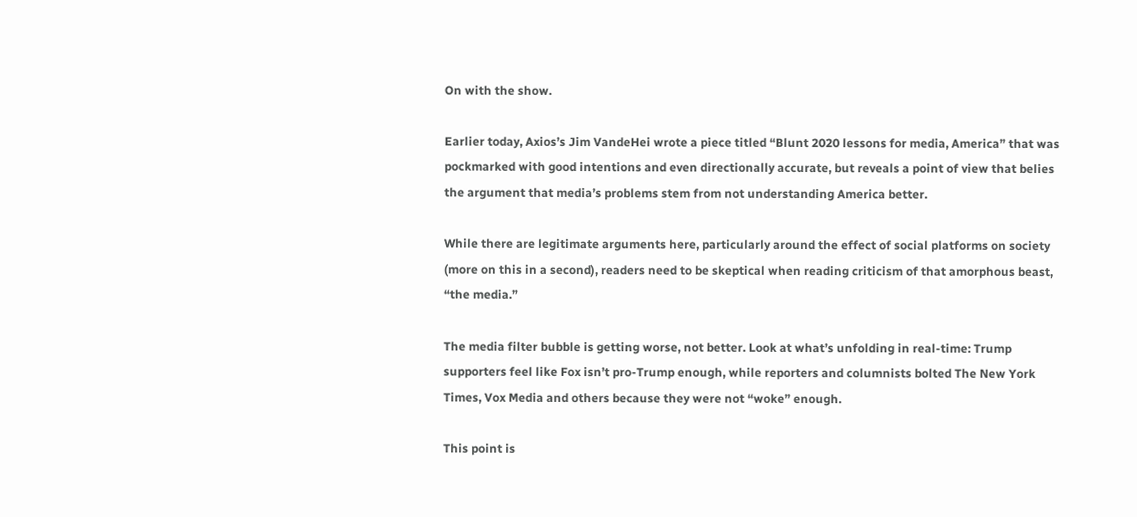On with the show.

Earlier today, Axios’s Jim VandeHei wrote a piece titled “Blunt 2020 lessons for media, America” that was pockmarked with good intentions and even directionally accurate, but reveals a point of view that belies the argument that media’s problems stem from not understanding America better.

While there are legitimate arguments here, particularly around the effect of social platforms on society (more on this in a second), readers need to be skeptical when reading criticism of that amorphous beast, “the media.”

The media filter bubble is getting worse, not better. Look at what’s unfolding in real-time: Trump supporters feel like Fox isn’t pro-Trump enough, while reporters and columnists bolted The New York Times, Vox Media and others because they were not “woke” enough.

This point is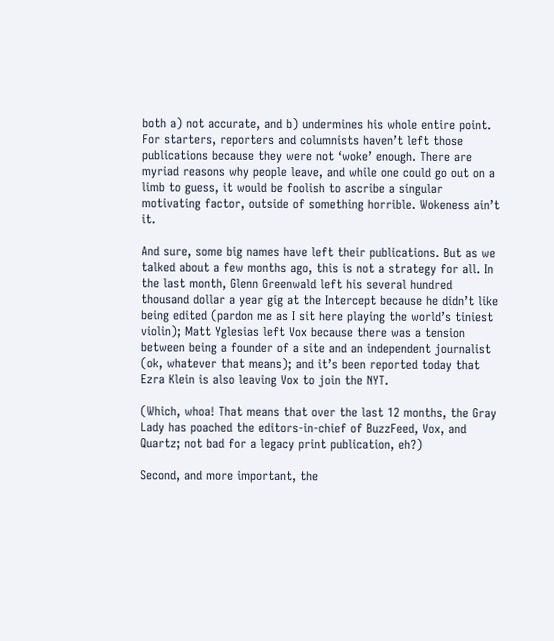both a) not accurate, and b) undermines his whole entire point. For starters, reporters and columnists haven’t left those publications because they were not ‘woke’ enough. There are myriad reasons why people leave, and while one could go out on a limb to guess, it would be foolish to ascribe a singular motivating factor, outside of something horrible. Wokeness ain’t it.

And sure, some big names have left their publications. But as we talked about a few months ago, this is not a strategy for all. In the last month, Glenn Greenwald left his several hundred thousand dollar a year gig at the Intercept because he didn’t like being edited (pardon me as I sit here playing the world’s tiniest violin); Matt Yglesias left Vox because there was a tension between being a founder of a site and an independent journalist (ok, whatever that means); and it’s been reported today that Ezra Klein is also leaving Vox to join the NYT.

(Which, whoa! That means that over the last 12 months, the Gray Lady has poached the editors-in-chief of BuzzFeed, Vox, and Quartz; not bad for a legacy print publication, eh?)

Second, and more important, the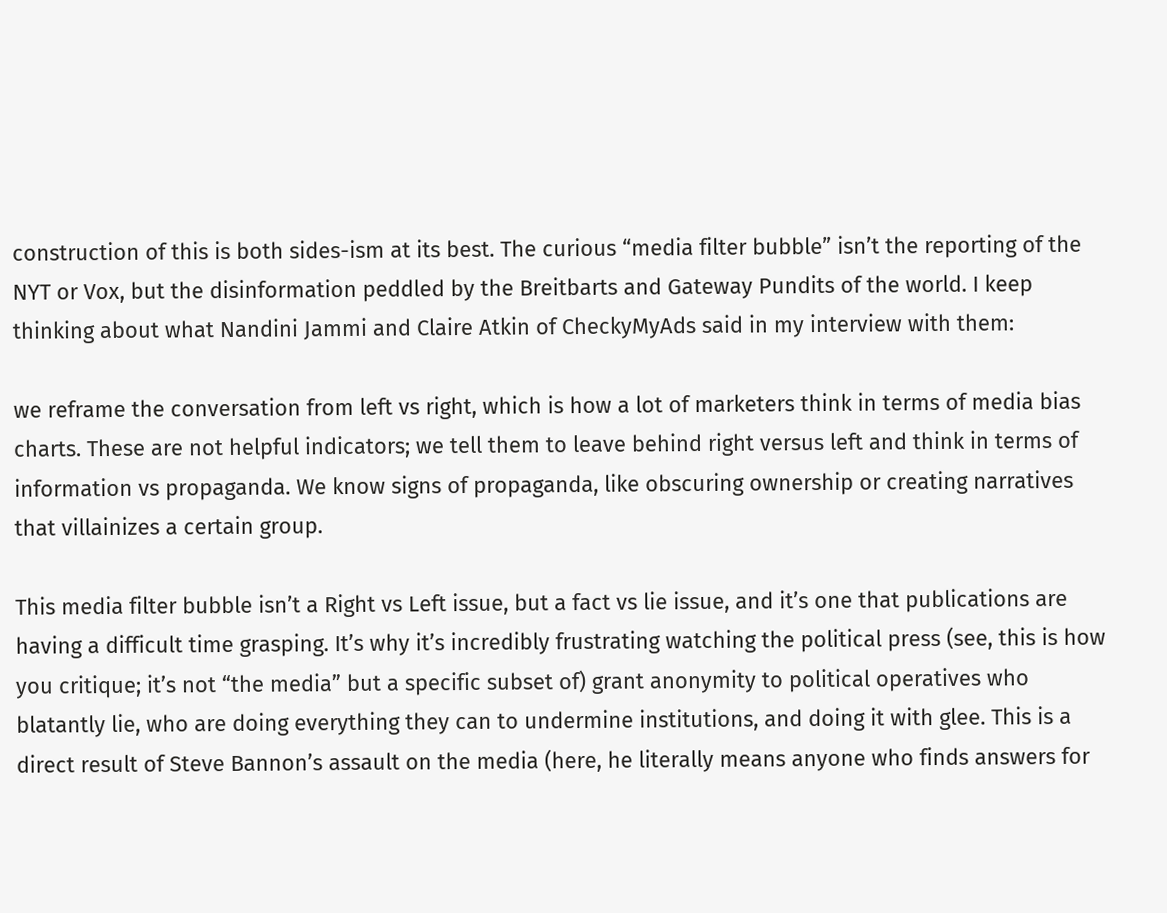construction of this is both sides-ism at its best. The curious “media filter bubble” isn’t the reporting of the NYT or Vox, but the disinformation peddled by the Breitbarts and Gateway Pundits of the world. I keep thinking about what Nandini Jammi and Claire Atkin of CheckyMyAds said in my interview with them:

we reframe the conversation from left vs right, which is how a lot of marketers think in terms of media bias charts. These are not helpful indicators; we tell them to leave behind right versus left and think in terms of information vs propaganda. We know signs of propaganda, like obscuring ownership or creating narratives that villainizes a certain group.

This media filter bubble isn’t a Right vs Left issue, but a fact vs lie issue, and it’s one that publications are having a difficult time grasping. It’s why it’s incredibly frustrating watching the political press (see, this is how you critique; it’s not “the media” but a specific subset of) grant anonymity to political operatives who blatantly lie, who are doing everything they can to undermine institutions, and doing it with glee. This is a direct result of Steve Bannon’s assault on the media (here, he literally means anyone who finds answers for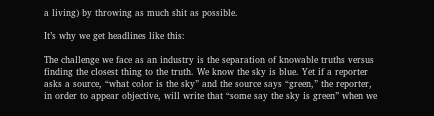a living) by throwing as much shit as possible.

It’s why we get headlines like this:

The challenge we face as an industry is the separation of knowable truths versus finding the closest thing to the truth. We know the sky is blue. Yet if a reporter asks a source, “what color is the sky” and the source says “green,” the reporter, in order to appear objective, will write that “some say the sky is green” when we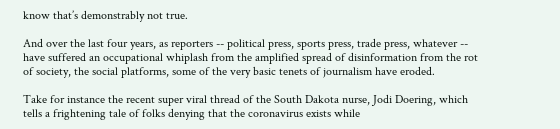know that’s demonstrably not true.

And over the last four years, as reporters -- political press, sports press, trade press, whatever -- have suffered an occupational whiplash from the amplified spread of disinformation from the rot of society, the social platforms, some of the very basic tenets of journalism have eroded.

Take for instance the recent super viral thread of the South Dakota nurse, Jodi Doering, which tells a frightening tale of folks denying that the coronavirus exists while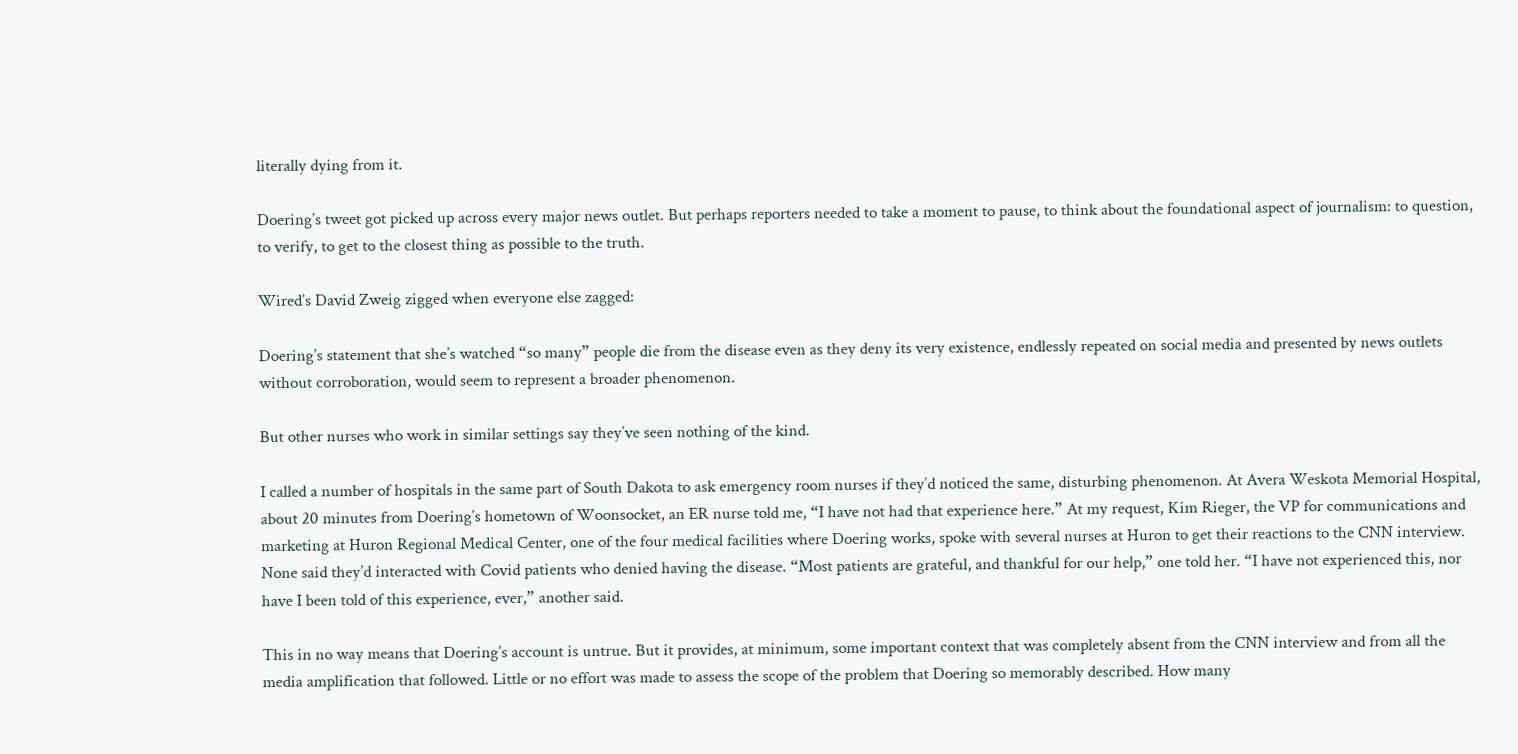literally dying from it.

Doering’s tweet got picked up across every major news outlet. But perhaps reporters needed to take a moment to pause, to think about the foundational aspect of journalism: to question, to verify, to get to the closest thing as possible to the truth.

Wired’s David Zweig zigged when everyone else zagged:

Doering’s statement that she’s watched “so many” people die from the disease even as they deny its very existence, endlessly repeated on social media and presented by news outlets without corroboration, would seem to represent a broader phenomenon.

But other nurses who work in similar settings say they’ve seen nothing of the kind.

I called a number of hospitals in the same part of South Dakota to ask emergency room nurses if they’d noticed the same, disturbing phenomenon. At Avera Weskota Memorial Hospital, about 20 minutes from Doering’s hometown of Woonsocket, an ER nurse told me, “I have not had that experience here.” At my request, Kim Rieger, the VP for communications and marketing at Huron Regional Medical Center, one of the four medical facilities where Doering works, spoke with several nurses at Huron to get their reactions to the CNN interview. None said they’d interacted with Covid patients who denied having the disease. “Most patients are grateful, and thankful for our help,” one told her. “I have not experienced this, nor have I been told of this experience, ever,” another said.

This in no way means that Doering’s account is untrue. But it provides, at minimum, some important context that was completely absent from the CNN interview and from all the media amplification that followed. Little or no effort was made to assess the scope of the problem that Doering so memorably described. How many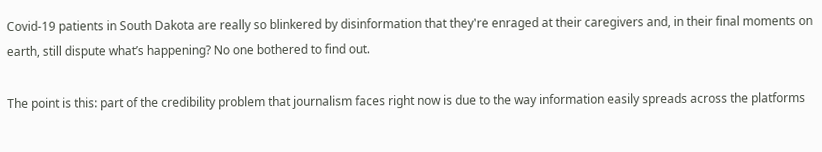Covid-19 patients in South Dakota are really so blinkered by disinformation that they're enraged at their caregivers and, in their final moments on earth, still dispute what’s happening? No one bothered to find out.

The point is this: part of the credibility problem that journalism faces right now is due to the way information easily spreads across the platforms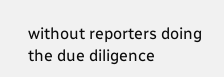without reporters doing the due diligence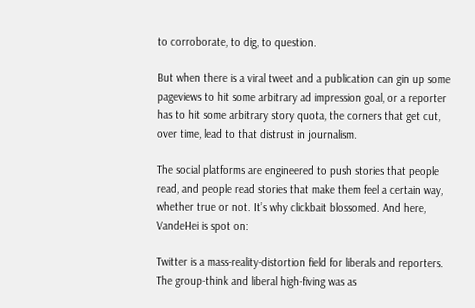to corroborate, to dig, to question.

But when there is a viral tweet and a publication can gin up some pageviews to hit some arbitrary ad impression goal, or a reporter has to hit some arbitrary story quota, the corners that get cut, over time, lead to that distrust in journalism.

The social platforms are engineered to push stories that people read, and people read stories that make them feel a certain way, whether true or not. It’s why clickbait blossomed. And here, VandeHei is spot on:

Twitter is a mass-reality-distortion field for liberals and reporters.  The group-think and liberal high-fiving was as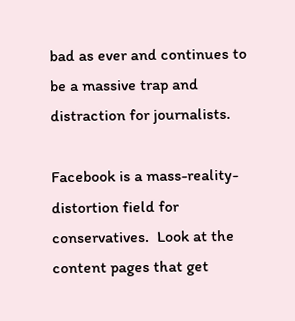bad as ever and continues to be a massive trap and distraction for journalists.

Facebook is a mass-reality-distortion field for conservatives.  Look at the content pages that get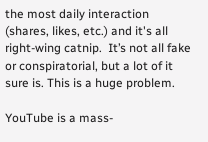the most daily interaction (shares, likes, etc.) and it's all right-wing catnip.  It’s not all fake or conspiratorial, but a lot of it sure is. This is a huge problem.

YouTube is a mass-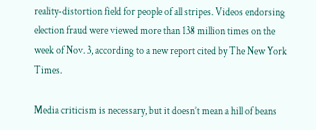reality-distortion field for people of all stripes. Videos endorsing election fraud were viewed more than 138 million times on the week of Nov. 3, according to a new report cited by The New York Times.

Media criticism is necessary, but it doesn’t mean a hill of beans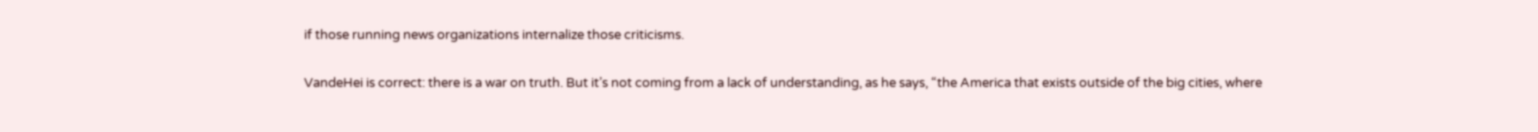if those running news organizations internalize those criticisms.

VandeHei is correct: there is a war on truth. But it’s not coming from a lack of understanding, as he says, “the America that exists outside of the big cities, where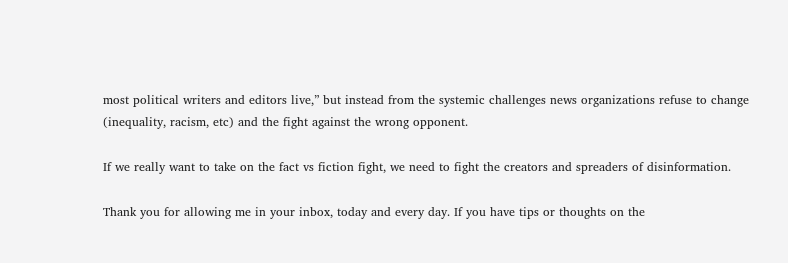most political writers and editors live,” but instead from the systemic challenges news organizations refuse to change (inequality, racism, etc) and the fight against the wrong opponent.

If we really want to take on the fact vs fiction fight, we need to fight the creators and spreaders of disinformation.

Thank you for allowing me in your inbox, today and every day. If you have tips or thoughts on the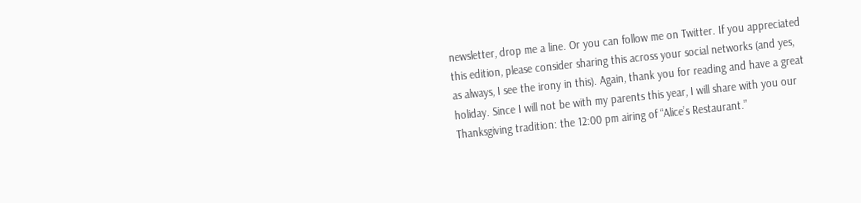newsletter, drop me a line. Or you can follow me on Twitter. If you appreciated this edition, please consider sharing this across your social networks (and yes, as always, I see the irony in this). Again, thank you for reading and have a great holiday. Since I will not be with my parents this year, I will share with you our Thanksgiving tradition: the 12:00 pm airing of “Alice’s Restaurant.”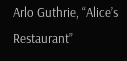Arlo Guthrie, “Alice’s Restaurant”